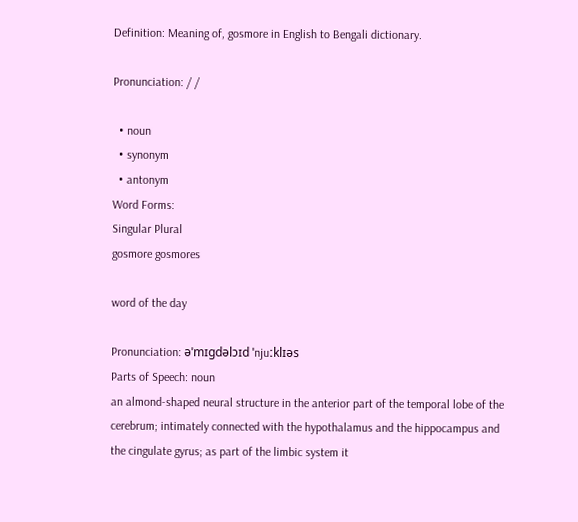Definition: Meaning of, gosmore in English to Bengali dictionary.

Pronunciation: / /

  • noun
  • synonym
  • antonym
Word Forms:
Singular Plural
gosmore gosmores

word of the day

Pronunciation: əˈmɪɡdəlɔɪd ˈnjuːklɪəs
Parts of Speech: noun
an almond-shaped neural structure in the anterior part of the temporal lobe of the cerebrum; intimately connected with the hypothalamus and the hippocampus and the cingulate gyrus; as part of the limbic system it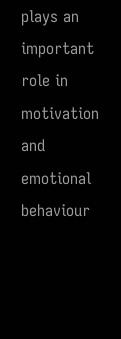plays an important role in motivation and emotional behaviour